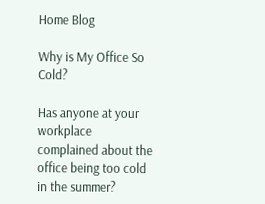Home Blog

Why is My Office So Cold?

Has anyone at your workplace complained about the office being too cold in the summer?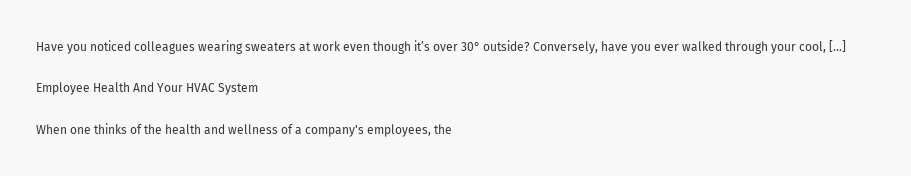Have you noticed colleagues wearing sweaters at work even though it’s over 30° outside? Conversely, have you ever walked through your cool, [...]

Employee Health And Your HVAC System

When one thinks of the health and wellness of a company's employees, the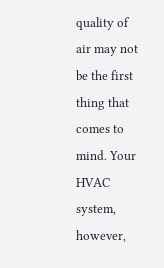quality of air may not be the first thing that comes to mind. Your HVAC system, however,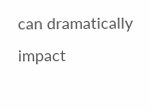can dramatically impact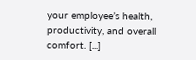your employee’s health, productivity, and overall comfort. [...]